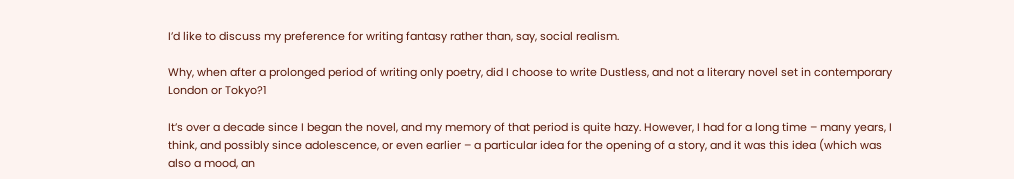I’d like to discuss my preference for writing fantasy rather than, say, social realism.

Why, when after a prolonged period of writing only poetry, did I choose to write Dustless, and not a literary novel set in contemporary London or Tokyo?1

It’s over a decade since I began the novel, and my memory of that period is quite hazy. However, I had for a long time – many years, I think, and possibly since adolescence, or even earlier – a particular idea for the opening of a story, and it was this idea (which was also a mood, an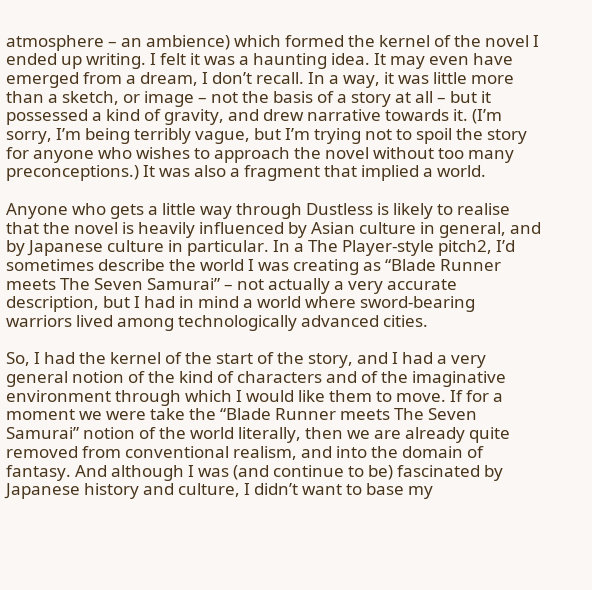atmosphere – an ambience) which formed the kernel of the novel I ended up writing. I felt it was a haunting idea. It may even have emerged from a dream, I don’t recall. In a way, it was little more than a sketch, or image – not the basis of a story at all – but it possessed a kind of gravity, and drew narrative towards it. (I’m sorry, I’m being terribly vague, but I’m trying not to spoil the story for anyone who wishes to approach the novel without too many preconceptions.) It was also a fragment that implied a world.

Anyone who gets a little way through Dustless is likely to realise that the novel is heavily influenced by Asian culture in general, and by Japanese culture in particular. In a The Player-style pitch2, I’d sometimes describe the world I was creating as “Blade Runner meets The Seven Samurai” – not actually a very accurate description, but I had in mind a world where sword-bearing warriors lived among technologically advanced cities.

So, I had the kernel of the start of the story, and I had a very general notion of the kind of characters and of the imaginative environment through which I would like them to move. If for a moment we were take the “Blade Runner meets The Seven Samurai” notion of the world literally, then we are already quite removed from conventional realism, and into the domain of fantasy. And although I was (and continue to be) fascinated by Japanese history and culture, I didn’t want to base my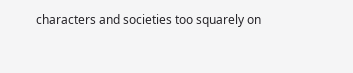characters and societies too squarely on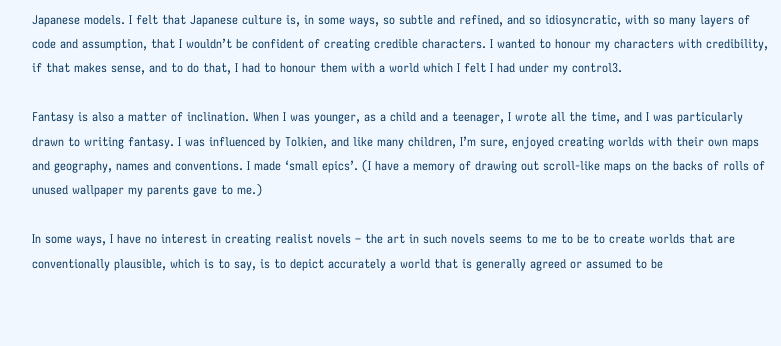Japanese models. I felt that Japanese culture is, in some ways, so subtle and refined, and so idiosyncratic, with so many layers of code and assumption, that I wouldn’t be confident of creating credible characters. I wanted to honour my characters with credibility, if that makes sense, and to do that, I had to honour them with a world which I felt I had under my control3.

Fantasy is also a matter of inclination. When I was younger, as a child and a teenager, I wrote all the time, and I was particularly drawn to writing fantasy. I was influenced by Tolkien, and like many children, I’m sure, enjoyed creating worlds with their own maps and geography, names and conventions. I made ‘small epics’. (I have a memory of drawing out scroll-like maps on the backs of rolls of unused wallpaper my parents gave to me.)

In some ways, I have no interest in creating realist novels – the art in such novels seems to me to be to create worlds that are conventionally plausible, which is to say, is to depict accurately a world that is generally agreed or assumed to be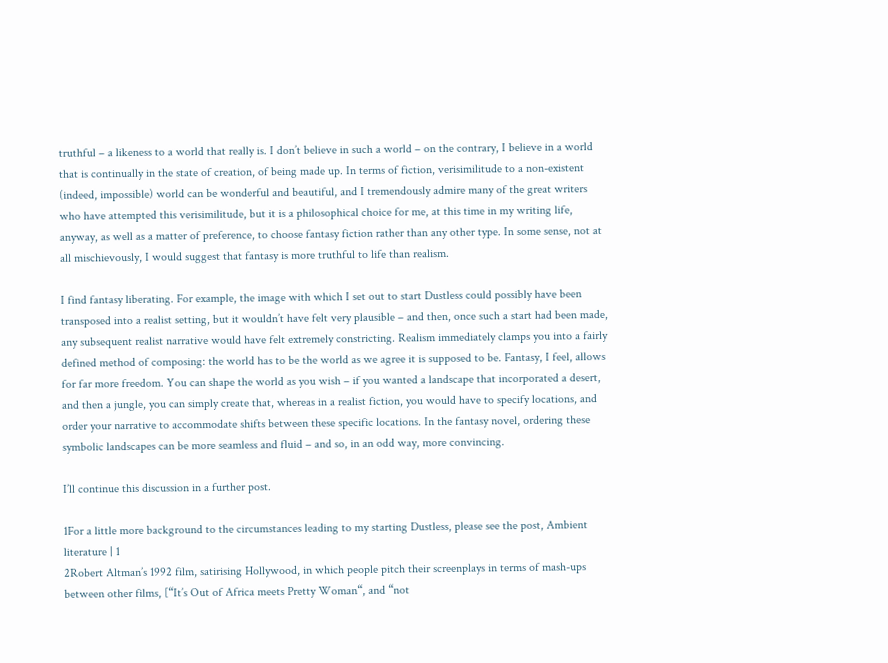truthful – a likeness to a world that really is. I don’t believe in such a world – on the contrary, I believe in a world that is continually in the state of creation, of being made up. In terms of fiction, verisimilitude to a non-existent (indeed, impossible) world can be wonderful and beautiful, and I tremendously admire many of the great writers who have attempted this verisimilitude, but it is a philosophical choice for me, at this time in my writing life, anyway, as well as a matter of preference, to choose fantasy fiction rather than any other type. In some sense, not at all mischievously, I would suggest that fantasy is more truthful to life than realism.

I find fantasy liberating. For example, the image with which I set out to start Dustless could possibly have been transposed into a realist setting, but it wouldn’t have felt very plausible – and then, once such a start had been made, any subsequent realist narrative would have felt extremely constricting. Realism immediately clamps you into a fairly defined method of composing: the world has to be the world as we agree it is supposed to be. Fantasy, I feel, allows for far more freedom. You can shape the world as you wish – if you wanted a landscape that incorporated a desert, and then a jungle, you can simply create that, whereas in a realist fiction, you would have to specify locations, and order your narrative to accommodate shifts between these specific locations. In the fantasy novel, ordering these symbolic landscapes can be more seamless and fluid – and so, in an odd way, more convincing.

I’ll continue this discussion in a further post.

1For a little more background to the circumstances leading to my starting Dustless, please see the post, Ambient literature | 1
2Robert Altman’s 1992 film, satirising Hollywood, in which people pitch their screenplays in terms of mash-ups between other films, [“It’s Out of Africa meets Pretty Woman“, and “not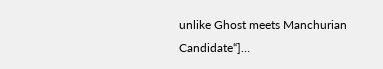unlike Ghost meets Manchurian Candidate“]…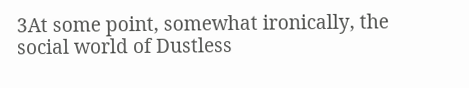3At some point, somewhat ironically, the social world of Dustless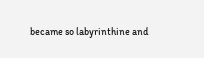became so labyrinthine and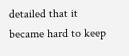detailed that it became hard to keep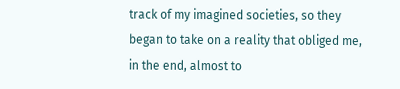track of my imagined societies, so they began to take on a reality that obliged me, in the end, almost to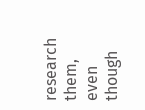research them, even though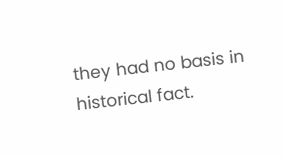they had no basis in historical fact.